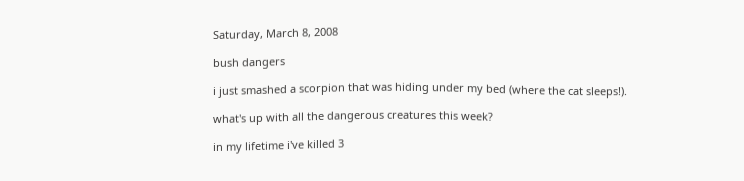Saturday, March 8, 2008

bush dangers

i just smashed a scorpion that was hiding under my bed (where the cat sleeps!).

what's up with all the dangerous creatures this week?

in my lifetime i've killed 3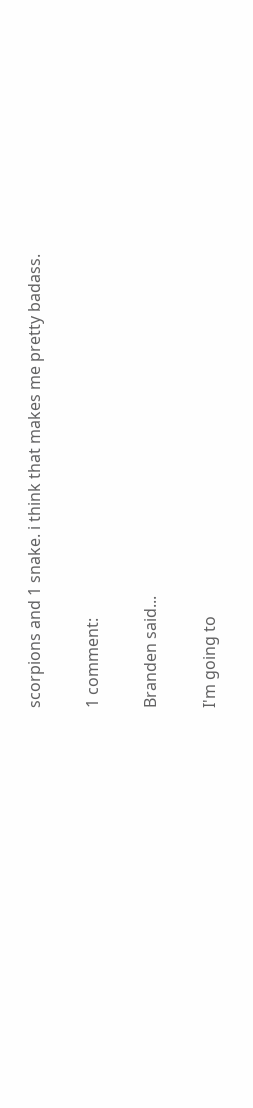scorpions and 1 snake. i think that makes me pretty badass.

1 comment:

Branden said...

I'm going to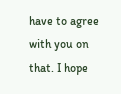have to agree with you on that. I hope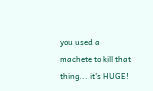you used a machete to kill that thing... it's HUGE!